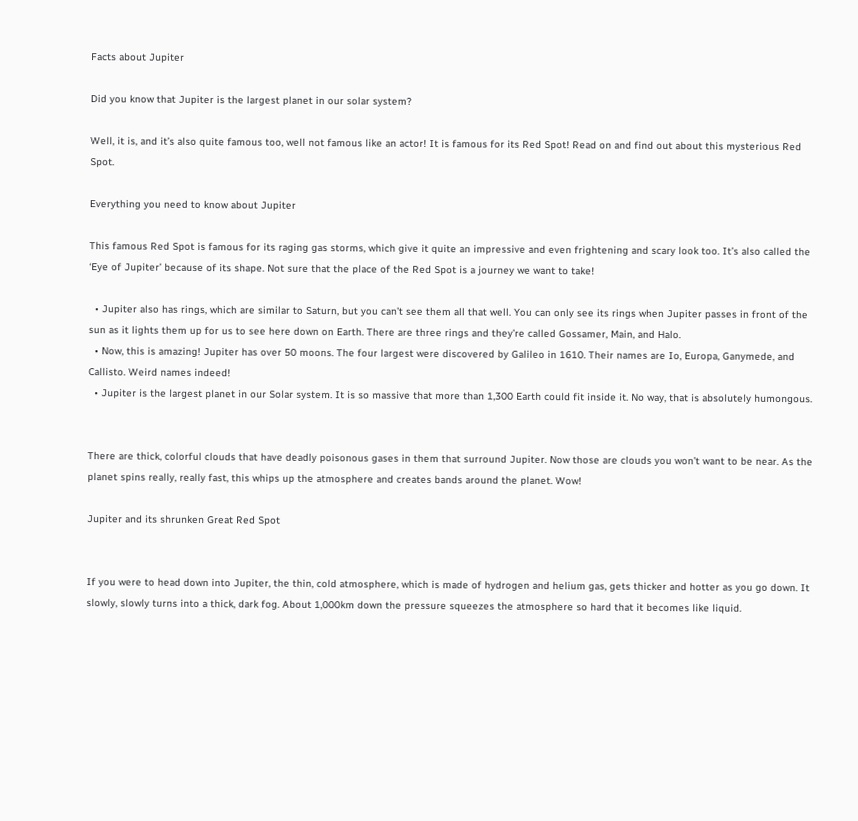Facts about Jupiter

Did you know that Jupiter is the largest planet in our solar system?

Well, it is, and it’s also quite famous too, well not famous like an actor! It is famous for its Red Spot! Read on and find out about this mysterious Red Spot.

Everything you need to know about Jupiter

This famous Red Spot is famous for its raging gas storms, which give it quite an impressive and even frightening and scary look too. It’s also called the ‘Eye of Jupiter’ because of its shape. Not sure that the place of the Red Spot is a journey we want to take!

  • Jupiter also has rings, which are similar to Saturn, but you can’t see them all that well. You can only see its rings when Jupiter passes in front of the sun as it lights them up for us to see here down on Earth. There are three rings and they’re called Gossamer, Main, and Halo.
  • Now, this is amazing! Jupiter has over 50 moons. The four largest were discovered by Galileo in 1610. Their names are Io, Europa, Ganymede, and Callisto. Weird names indeed!
  • Jupiter is the largest planet in our Solar system. It is so massive that more than 1,300 Earth could fit inside it. No way, that is absolutely humongous.


There are thick, colorful clouds that have deadly poisonous gases in them that surround Jupiter. Now those are clouds you won’t want to be near. As the planet spins really, really fast, this whips up the atmosphere and creates bands around the planet. Wow!

Jupiter and its shrunken Great Red Spot


If you were to head down into Jupiter, the thin, cold atmosphere, which is made of hydrogen and helium gas, gets thicker and hotter as you go down. It slowly, slowly turns into a thick, dark fog. About 1,000km down the pressure squeezes the atmosphere so hard that it becomes like liquid.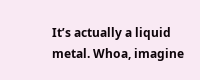It’s actually a liquid metal. Whoa, imagine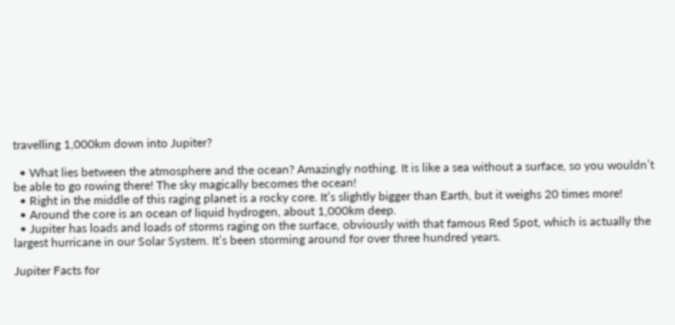travelling 1,000km down into Jupiter?

  • What lies between the atmosphere and the ocean? Amazingly nothing. It is like a sea without a surface, so you wouldn’t be able to go rowing there! The sky magically becomes the ocean!
  • Right in the middle of this raging planet is a rocky core. It’s slightly bigger than Earth, but it weighs 20 times more!
  • Around the core is an ocean of liquid hydrogen, about 1,000km deep.
  • Jupiter has loads and loads of storms raging on the surface, obviously with that famous Red Spot, which is actually the largest hurricane in our Solar System. It’s been storming around for over three hundred years.

Jupiter Facts for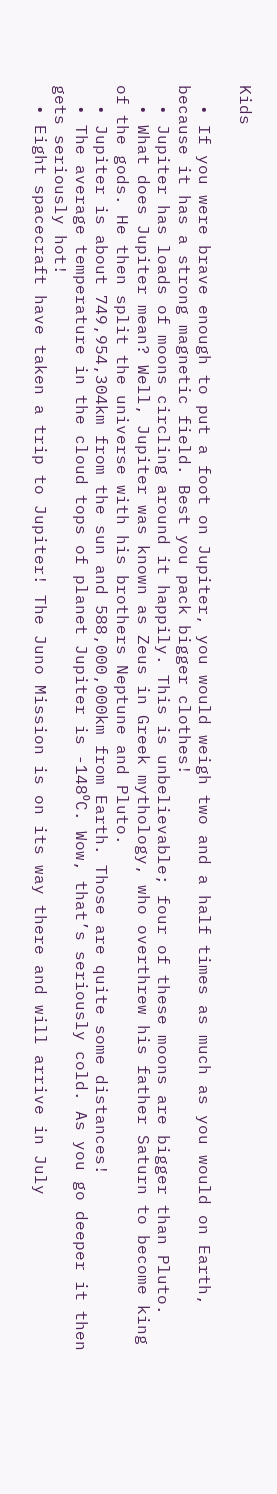Kids

  • If you were brave enough to put a foot on Jupiter, you would weigh two and a half times as much as you would on Earth, because it has a strong magnetic field. Best you pack bigger clothes!
  • Jupiter has loads of moons circling around it happily. This is unbelievable; four of these moons are bigger than Pluto.
  • What does Jupiter mean? Well, Jupiter was known as Zeus in Greek mythology, who overthrew his father Saturn to become king of the gods. He then split the universe with his brothers Neptune and Pluto.
  • Jupiter is about 749,954,304km from the sun and 588,000,000km from Earth. Those are quite some distances!
  • The average temperature in the cloud tops of planet Jupiter is -148⁰C. Wow, that’s seriously cold. As you go deeper it then gets seriously hot!
  • Eight spacecraft have taken a trip to Jupiter! The Juno Mission is on its way there and will arrive in July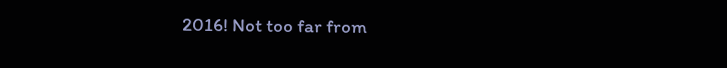2016! Not too far from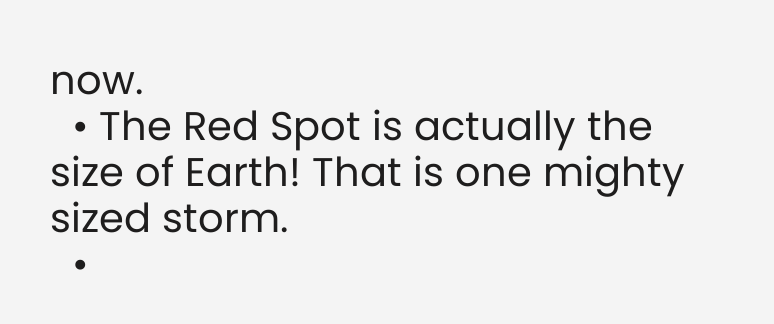now.
  • The Red Spot is actually the size of Earth! That is one mighty sized storm.
  •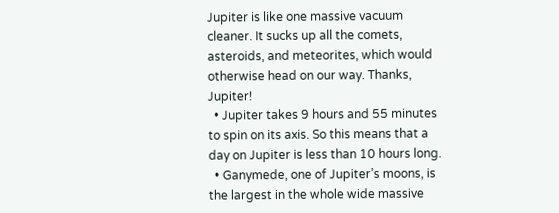Jupiter is like one massive vacuum cleaner. It sucks up all the comets, asteroids, and meteorites, which would otherwise head on our way. Thanks, Jupiter!
  • Jupiter takes 9 hours and 55 minutes to spin on its axis. So this means that a day on Jupiter is less than 10 hours long.
  • Ganymede, one of Jupiter’s moons, is the largest in the whole wide massive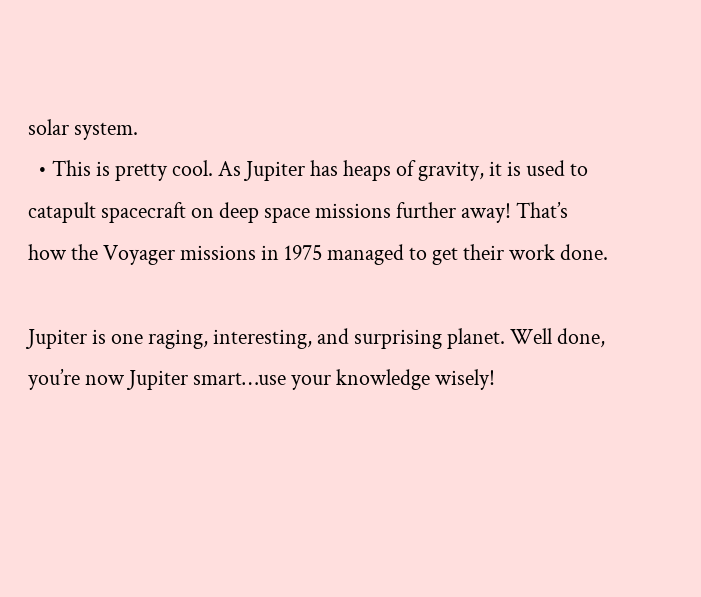solar system.
  • This is pretty cool. As Jupiter has heaps of gravity, it is used to catapult spacecraft on deep space missions further away! That’s how the Voyager missions in 1975 managed to get their work done.

Jupiter is one raging, interesting, and surprising planet. Well done, you’re now Jupiter smart…use your knowledge wisely!